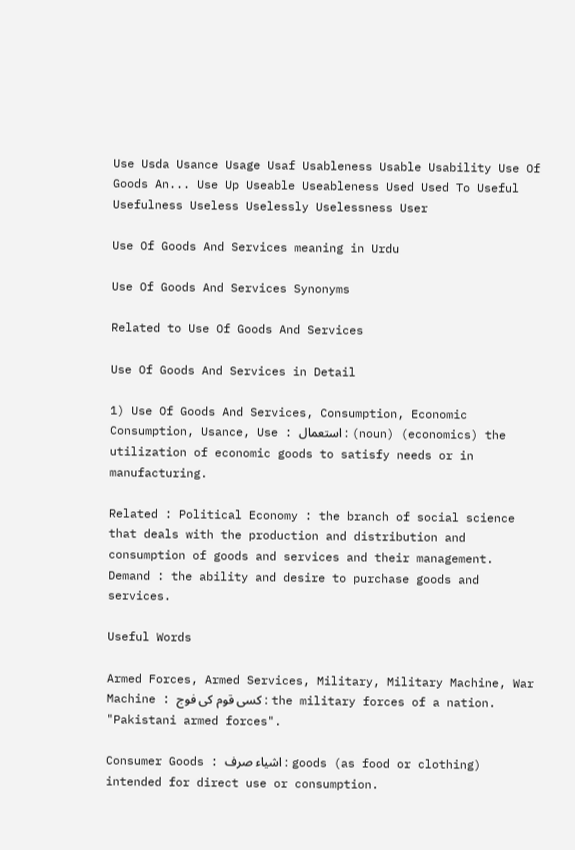Use Usda Usance Usage Usaf Usableness Usable Usability Use Of Goods An... Use Up Useable Useableness Used Used To Useful Usefulness Useless Uselessly Uselessness User

Use Of Goods And Services meaning in Urdu

Use Of Goods And Services Synonyms

Related to Use Of Goods And Services

Use Of Goods And Services in Detail

1) Use Of Goods And Services, Consumption, Economic Consumption, Usance, Use : استعمال : (noun) (economics) the utilization of economic goods to satisfy needs or in manufacturing.

Related : Political Economy : the branch of social science that deals with the production and distribution and consumption of goods and services and their management. Demand : the ability and desire to purchase goods and services.

Useful Words

Armed Forces, Armed Services, Military, Military Machine, War Machine : کسی قوم کی فوج : the military forces of a nation. "Pakistani armed forces".

Consumer Goods : اشیاء صرف : goods (as food or clothing) intended for direct use or consumption.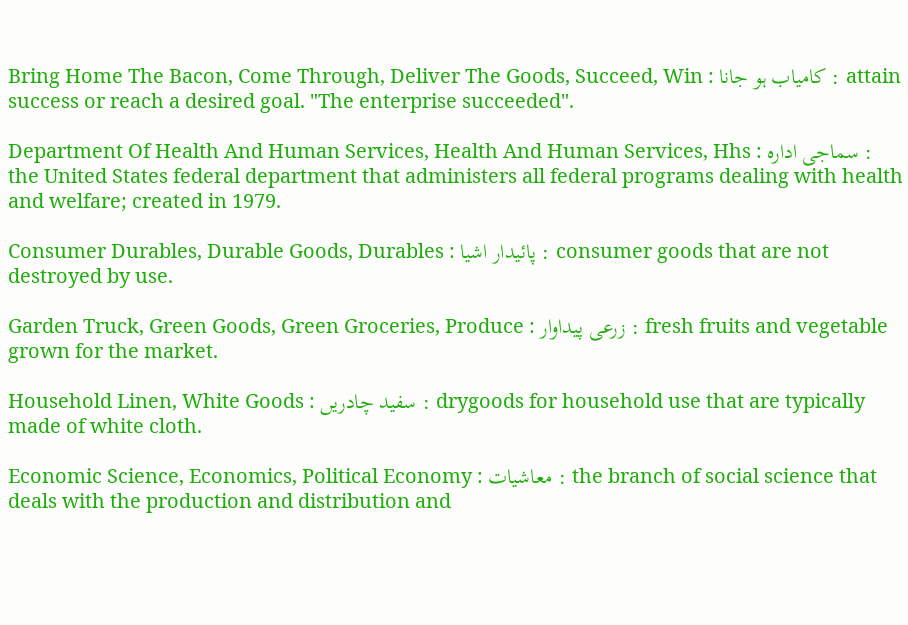Bring Home The Bacon, Come Through, Deliver The Goods, Succeed, Win : کامیاب ہو جانا : attain success or reach a desired goal. "The enterprise succeeded".

Department Of Health And Human Services, Health And Human Services, Hhs : سماجی ادارہ : the United States federal department that administers all federal programs dealing with health and welfare; created in 1979.

Consumer Durables, Durable Goods, Durables : پائیدار اشیا : consumer goods that are not destroyed by use.

Garden Truck, Green Goods, Green Groceries, Produce : زرعی پیداوار : fresh fruits and vegetable grown for the market.

Household Linen, White Goods : سفید چادریں : drygoods for household use that are typically made of white cloth.

Economic Science, Economics, Political Economy : معاشیات : the branch of social science that deals with the production and distribution and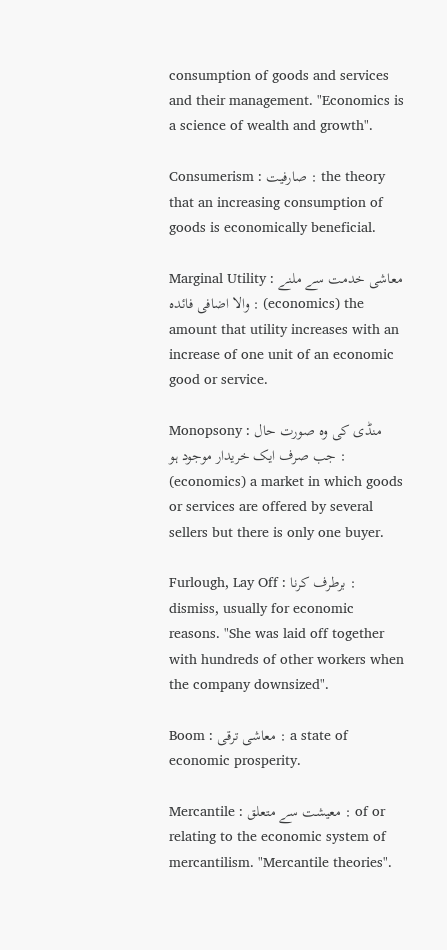consumption of goods and services and their management. "Economics is a science of wealth and growth".

Consumerism : صارفیت : the theory that an increasing consumption of goods is economically beneficial.

Marginal Utility : معاشی خدمت سے ملنے والا اضافی فائدہ : (economics) the amount that utility increases with an increase of one unit of an economic good or service.

Monopsony : منڈی کی وہ صورت حال جب صرف ایک خریدار موجود ہو : (economics) a market in which goods or services are offered by several sellers but there is only one buyer.

Furlough, Lay Off : برطرف کرنا : dismiss, usually for economic reasons. "She was laid off together with hundreds of other workers when the company downsized".

Boom : معاشی ترقی : a state of economic prosperity.

Mercantile : معیشت سے متعلق : of or relating to the economic system of mercantilism. "Mercantile theories".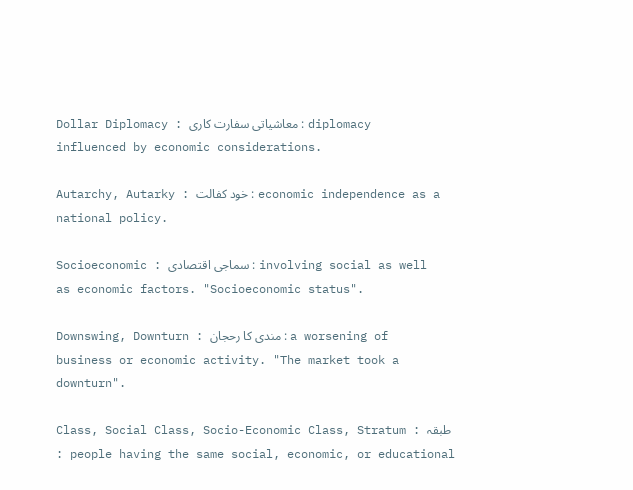Dollar Diplomacy : معاشیاتی سفارت کاری : diplomacy influenced by economic considerations.

Autarchy, Autarky : خود کفالت : economic independence as a national policy.

Socioeconomic : سماجی اقتصادی : involving social as well as economic factors. "Socioeconomic status".

Downswing, Downturn : مندی کا رحجان : a worsening of business or economic activity. "The market took a downturn".

Class, Social Class, Socio-Economic Class, Stratum : طبقہ : people having the same social, economic, or educational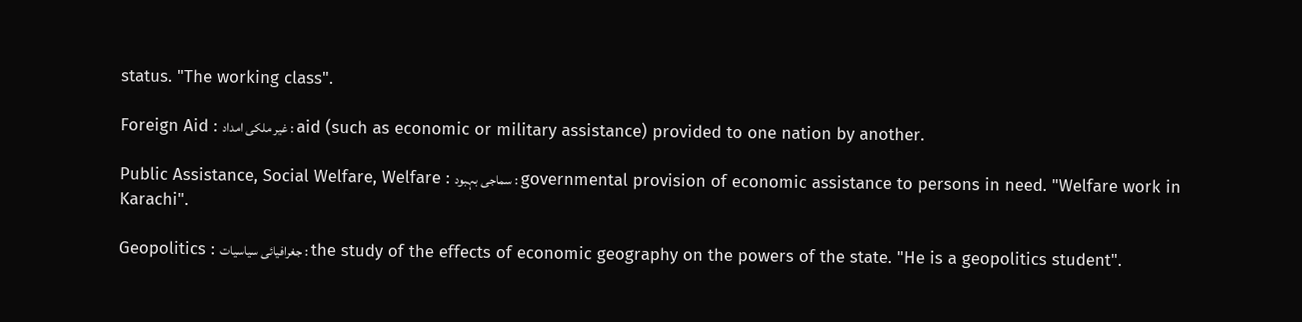status. "The working class".

Foreign Aid : غیر ملکی امداد : aid (such as economic or military assistance) provided to one nation by another.

Public Assistance, Social Welfare, Welfare : سماجی بہبود : governmental provision of economic assistance to persons in need. "Welfare work in Karachi".

Geopolitics : جغرافیائی سیاسیات : the study of the effects of economic geography on the powers of the state. "He is a geopolitics student".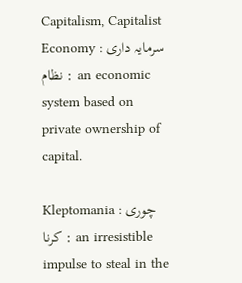Capitalism, Capitalist Economy : سرمایہ داری نظام : an economic system based on private ownership of capital.

Kleptomania : چوری کرنا : an irresistible impulse to steal in the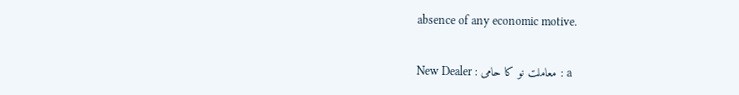absence of any economic motive.

New Dealer : معاملت نو کا حامی : a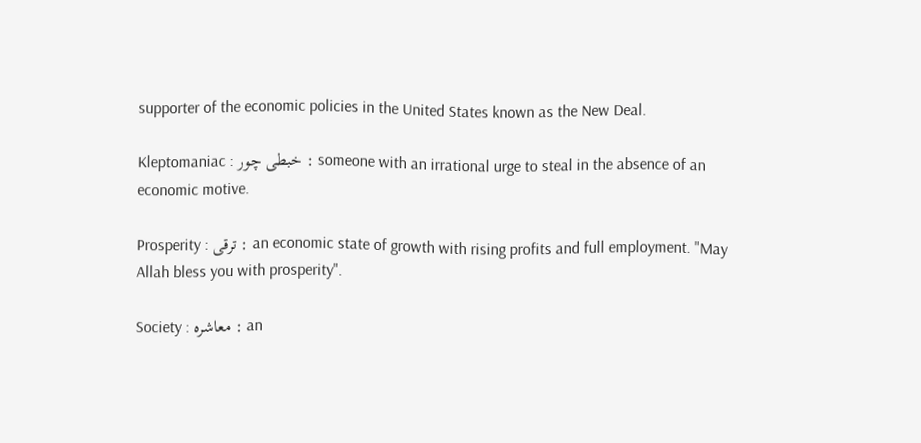supporter of the economic policies in the United States known as the New Deal.

Kleptomaniac : خبطی چور : someone with an irrational urge to steal in the absence of an economic motive.

Prosperity : ترقی : an economic state of growth with rising profits and full employment. "May Allah bless you with prosperity".

Society : معاشرہ : an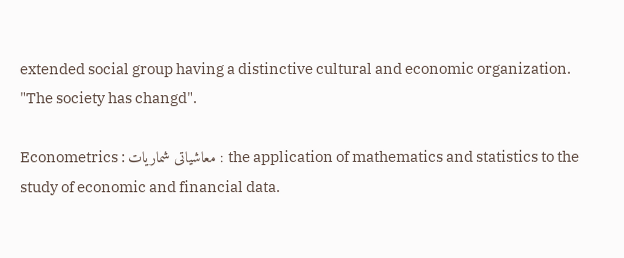extended social group having a distinctive cultural and economic organization. "The society has changd".

Econometrics : معاشیاتی شماریات : the application of mathematics and statistics to the study of economic and financial data.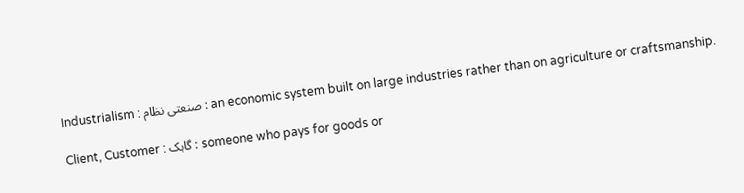Industrialism : صنعتی نظام : an economic system built on large industries rather than on agriculture or craftsmanship.

Client, Customer : گاہک : someone who pays for goods or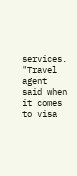services. "Travel agent said when it comes to visa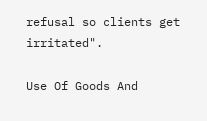refusal so clients get irritated".

Use Of Goods And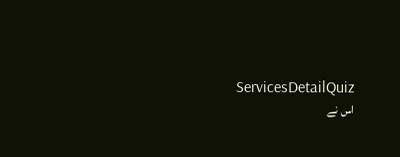ServicesDetailQuiz
اس نے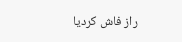راز فاش کردیا